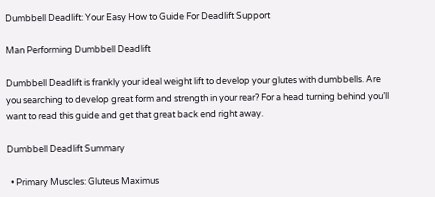Dumbbell Deadlift: Your Easy How to Guide For Deadlift Support

Man Performing Dumbbell Deadlift

Dumbbell Deadlift is frankly your ideal weight lift to develop your glutes with dumbbells. Are you searching to develop great form and strength in your rear? For a head turning behind you’ll want to read this guide and get that great back end right away.

Dumbbell Deadlift Summary

  • Primary Muscles: Gluteus Maximus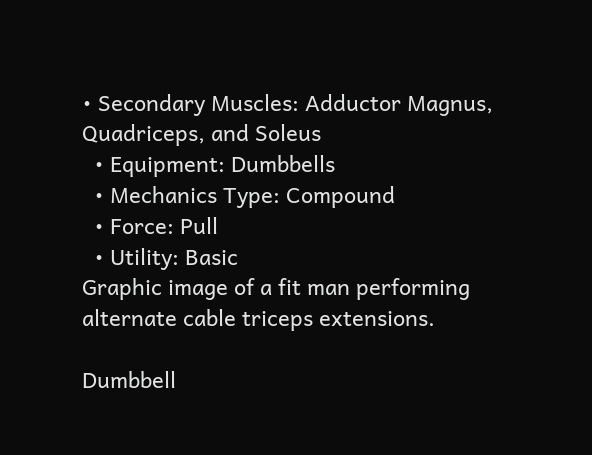• Secondary Muscles: Adductor Magnus, Quadriceps, and Soleus
  • Equipment: Dumbbells
  • Mechanics Type: Compound
  • Force: Pull
  • Utility: Basic
Graphic image of a fit man performing alternate cable triceps extensions.

Dumbbell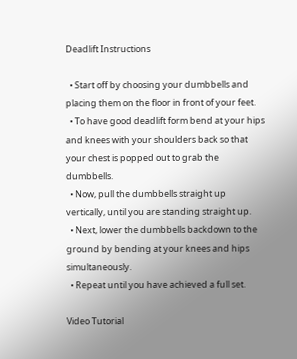Deadlift Instructions

  • Start off by choosing your dumbbells and placing them on the floor in front of your feet.
  • To have good deadlift form bend at your hips and knees with your shoulders back so that your chest is popped out to grab the dumbbells.
  • Now, pull the dumbbells straight up vertically, until you are standing straight up.
  • Next, lower the dumbbells backdown to the ground by bending at your knees and hips simultaneously.
  • Repeat until you have achieved a full set.

Video Tutorial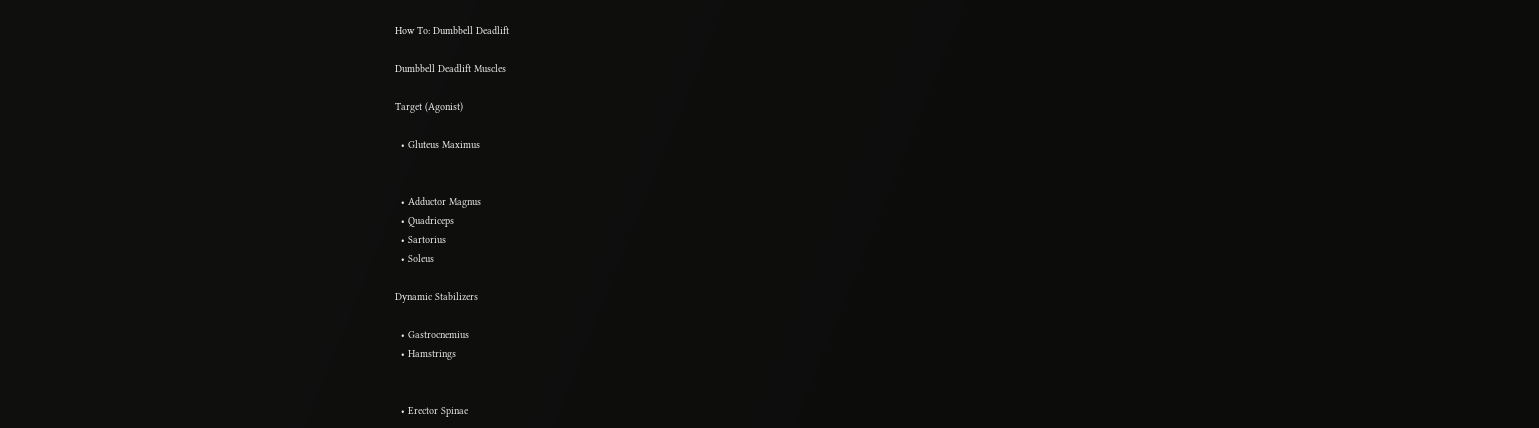How To: Dumbbell Deadlift

Dumbbell Deadlift Muscles

Target (Agonist)

  • Gluteus Maximus


  • Adductor Magnus
  • Quadriceps
  • Sartorius
  • Soleus

Dynamic Stabilizers

  • Gastrocnemius
  • Hamstrings


  • Erector Spinae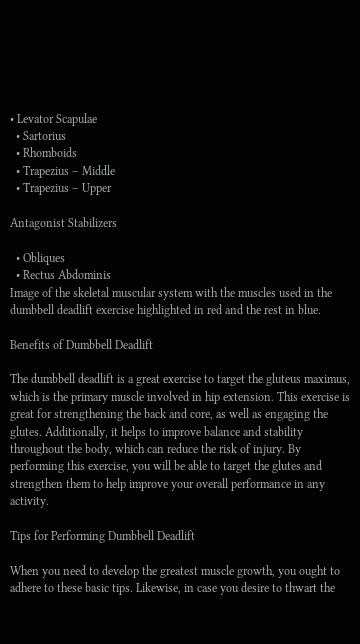• Levator Scapulae
  • Sartorius
  • Rhomboids
  • Trapezius – Middle
  • Trapezius – Upper

Antagonist Stabilizers

  • Obliques
  • Rectus Abdominis
Image of the skeletal muscular system with the muscles used in the dumbbell deadlift exercise highlighted in red and the rest in blue.

Benefits of Dumbbell Deadlift

The dumbbell deadlift is a great exercise to target the gluteus maximus, which is the primary muscle involved in hip extension. This exercise is great for strengthening the back and core, as well as engaging the glutes. Additionally, it helps to improve balance and stability throughout the body, which can reduce the risk of injury. By performing this exercise, you will be able to target the glutes and strengthen them to help improve your overall performance in any activity.

Tips for Performing Dumbbell Deadlift

When you need to develop the greatest muscle growth, you ought to adhere to these basic tips. Likewise, in case you desire to thwart the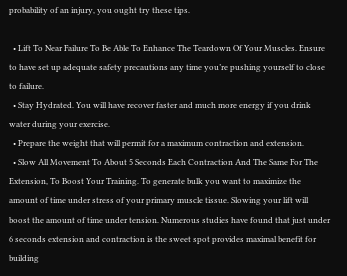probability of an injury, you ought try these tips.

  • Lift To Near Failure To Be Able To Enhance The Teardown Of Your Muscles. Ensure to have set up adequate safety precautions any time you’re pushing yourself to close to failure.
  • Stay Hydrated. You will have recover faster and much more energy if you drink water during your exercise.
  • Prepare the weight that will permit for a maximum contraction and extension.
  • Slow All Movement To About 5 Seconds Each Contraction And The Same For The Extension, To Boost Your Training. To generate bulk you want to maximize the amount of time under stress of your primary muscle tissue. Slowing your lift will boost the amount of time under tension. Numerous studies have found that just under 6 seconds extension and contraction is the sweet spot provides maximal benefit for building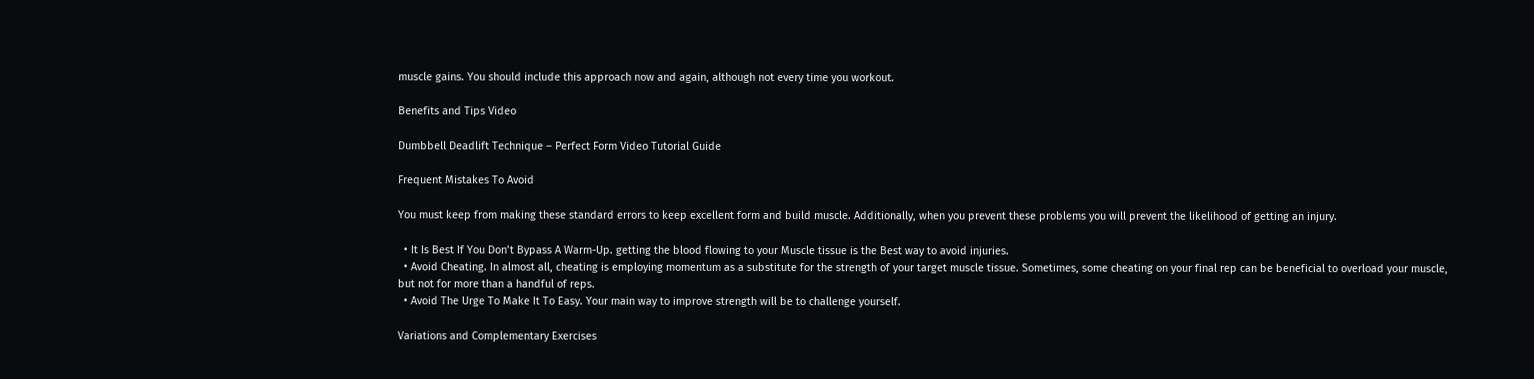muscle gains. You should include this approach now and again, although not every time you workout.

Benefits and Tips Video

Dumbbell Deadlift Technique – Perfect Form Video Tutorial Guide

Frequent Mistakes To Avoid

You must keep from making these standard errors to keep excellent form and build muscle. Additionally, when you prevent these problems you will prevent the likelihood of getting an injury.

  • It Is Best If You Don’t Bypass A Warm-Up. getting the blood flowing to your Muscle tissue is the Best way to avoid injuries.
  • Avoid Cheating. In almost all, cheating is employing momentum as a substitute for the strength of your target muscle tissue. Sometimes, some cheating on your final rep can be beneficial to overload your muscle, but not for more than a handful of reps.
  • Avoid The Urge To Make It To Easy. Your main way to improve strength will be to challenge yourself.

Variations and Complementary Exercises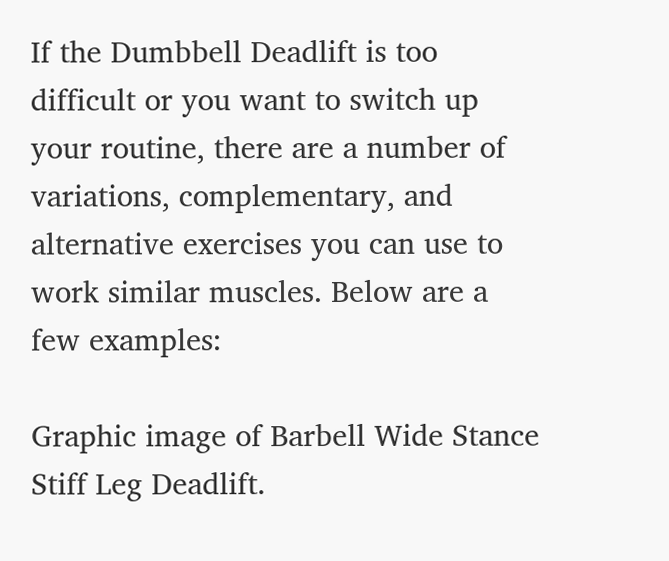If the Dumbbell Deadlift is too difficult or you want to switch up your routine, there are a number of variations, complementary, and alternative exercises you can use to work similar muscles. Below are a few examples:

Graphic image of Barbell Wide Stance Stiff Leg Deadlift.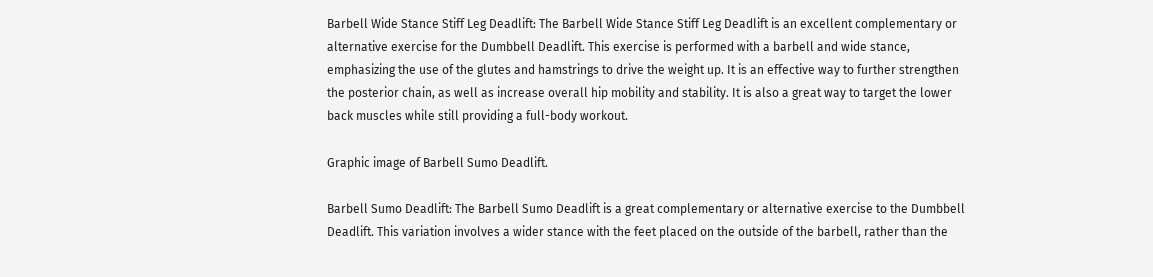Barbell Wide Stance Stiff Leg Deadlift: The Barbell Wide Stance Stiff Leg Deadlift is an excellent complementary or alternative exercise for the Dumbbell Deadlift. This exercise is performed with a barbell and wide stance, emphasizing the use of the glutes and hamstrings to drive the weight up. It is an effective way to further strengthen the posterior chain, as well as increase overall hip mobility and stability. It is also a great way to target the lower back muscles while still providing a full-body workout.

Graphic image of Barbell Sumo Deadlift.

Barbell Sumo Deadlift: The Barbell Sumo Deadlift is a great complementary or alternative exercise to the Dumbbell Deadlift. This variation involves a wider stance with the feet placed on the outside of the barbell, rather than the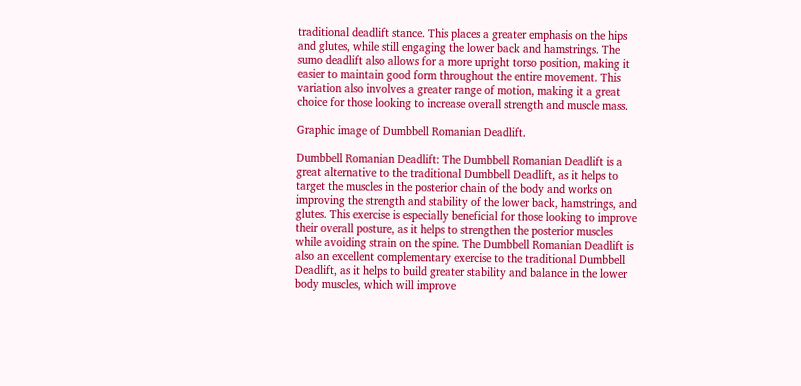traditional deadlift stance. This places a greater emphasis on the hips and glutes, while still engaging the lower back and hamstrings. The sumo deadlift also allows for a more upright torso position, making it easier to maintain good form throughout the entire movement. This variation also involves a greater range of motion, making it a great choice for those looking to increase overall strength and muscle mass.

Graphic image of Dumbbell Romanian Deadlift.

Dumbbell Romanian Deadlift: The Dumbbell Romanian Deadlift is a great alternative to the traditional Dumbbell Deadlift, as it helps to target the muscles in the posterior chain of the body and works on improving the strength and stability of the lower back, hamstrings, and glutes. This exercise is especially beneficial for those looking to improve their overall posture, as it helps to strengthen the posterior muscles while avoiding strain on the spine. The Dumbbell Romanian Deadlift is also an excellent complementary exercise to the traditional Dumbbell Deadlift, as it helps to build greater stability and balance in the lower body muscles, which will improve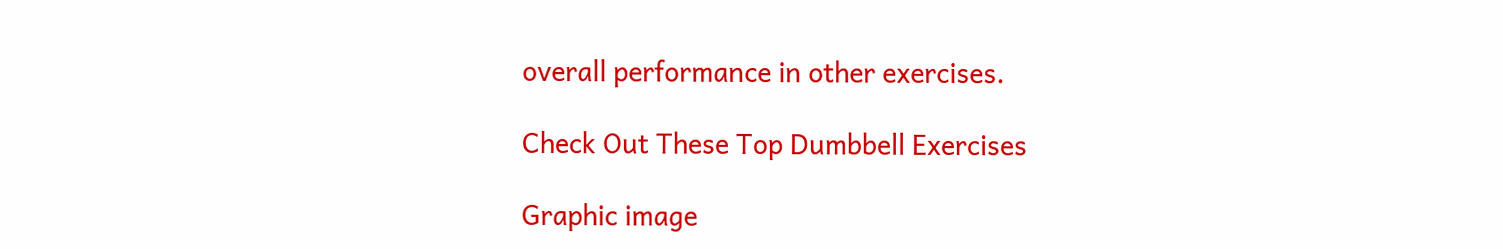overall performance in other exercises.

Check Out These Top Dumbbell Exercises

Graphic image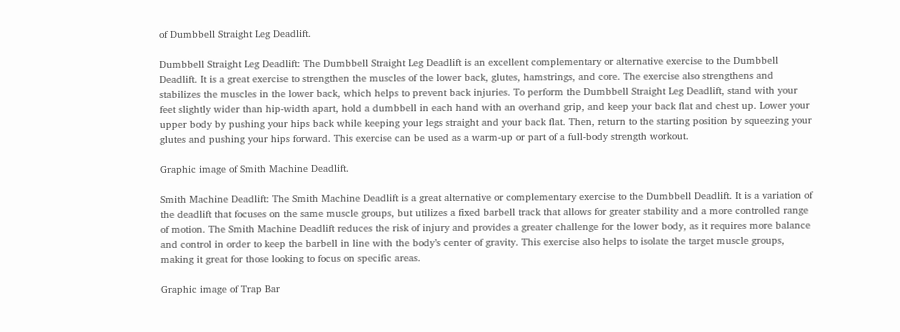of Dumbbell Straight Leg Deadlift.

Dumbbell Straight Leg Deadlift: The Dumbbell Straight Leg Deadlift is an excellent complementary or alternative exercise to the Dumbbell Deadlift. It is a great exercise to strengthen the muscles of the lower back, glutes, hamstrings, and core. The exercise also strengthens and stabilizes the muscles in the lower back, which helps to prevent back injuries. To perform the Dumbbell Straight Leg Deadlift, stand with your feet slightly wider than hip-width apart, hold a dumbbell in each hand with an overhand grip, and keep your back flat and chest up. Lower your upper body by pushing your hips back while keeping your legs straight and your back flat. Then, return to the starting position by squeezing your glutes and pushing your hips forward. This exercise can be used as a warm-up or part of a full-body strength workout.

Graphic image of Smith Machine Deadlift.

Smith Machine Deadlift: The Smith Machine Deadlift is a great alternative or complementary exercise to the Dumbbell Deadlift. It is a variation of the deadlift that focuses on the same muscle groups, but utilizes a fixed barbell track that allows for greater stability and a more controlled range of motion. The Smith Machine Deadlift reduces the risk of injury and provides a greater challenge for the lower body, as it requires more balance and control in order to keep the barbell in line with the body’s center of gravity. This exercise also helps to isolate the target muscle groups, making it great for those looking to focus on specific areas.

Graphic image of Trap Bar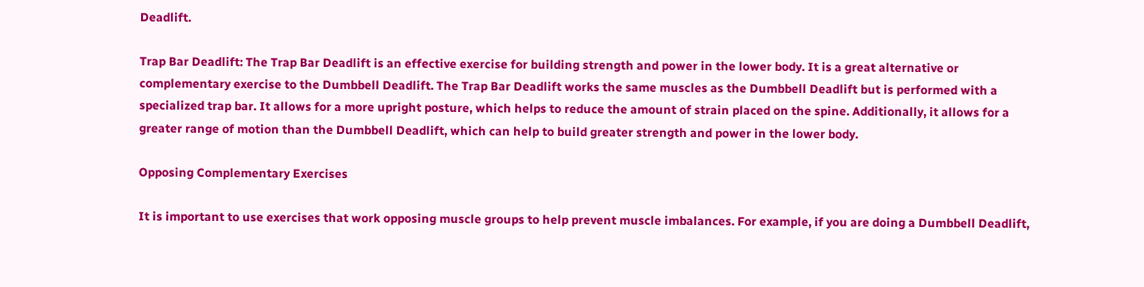Deadlift.

Trap Bar Deadlift: The Trap Bar Deadlift is an effective exercise for building strength and power in the lower body. It is a great alternative or complementary exercise to the Dumbbell Deadlift. The Trap Bar Deadlift works the same muscles as the Dumbbell Deadlift but is performed with a specialized trap bar. It allows for a more upright posture, which helps to reduce the amount of strain placed on the spine. Additionally, it allows for a greater range of motion than the Dumbbell Deadlift, which can help to build greater strength and power in the lower body.

Opposing Complementary Exercises

It is important to use exercises that work opposing muscle groups to help prevent muscle imbalances. For example, if you are doing a Dumbbell Deadlift,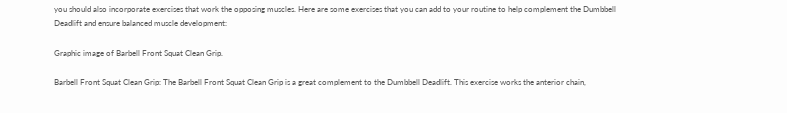you should also incorporate exercises that work the opposing muscles. Here are some exercises that you can add to your routine to help complement the Dumbbell Deadlift and ensure balanced muscle development:

Graphic image of Barbell Front Squat Clean Grip.

Barbell Front Squat Clean Grip: The Barbell Front Squat Clean Grip is a great complement to the Dumbbell Deadlift. This exercise works the anterior chain,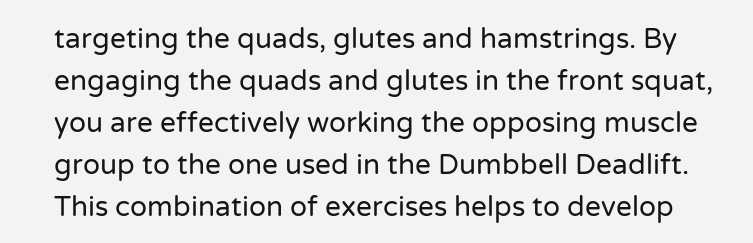targeting the quads, glutes and hamstrings. By engaging the quads and glutes in the front squat, you are effectively working the opposing muscle group to the one used in the Dumbbell Deadlift. This combination of exercises helps to develop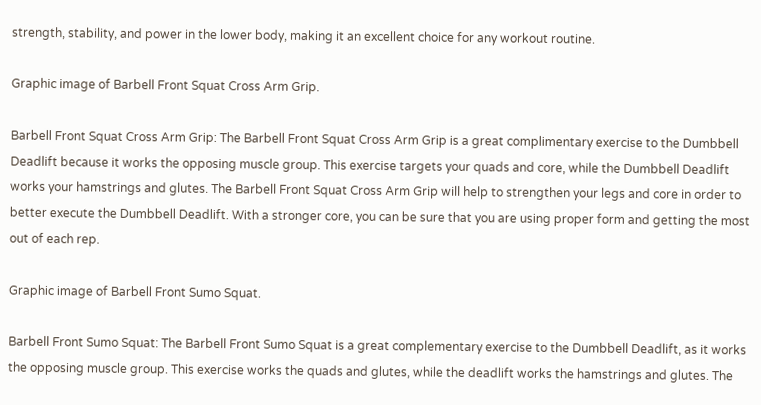strength, stability, and power in the lower body, making it an excellent choice for any workout routine.

Graphic image of Barbell Front Squat Cross Arm Grip.

Barbell Front Squat Cross Arm Grip: The Barbell Front Squat Cross Arm Grip is a great complimentary exercise to the Dumbbell Deadlift because it works the opposing muscle group. This exercise targets your quads and core, while the Dumbbell Deadlift works your hamstrings and glutes. The Barbell Front Squat Cross Arm Grip will help to strengthen your legs and core in order to better execute the Dumbbell Deadlift. With a stronger core, you can be sure that you are using proper form and getting the most out of each rep.

Graphic image of Barbell Front Sumo Squat.

Barbell Front Sumo Squat: The Barbell Front Sumo Squat is a great complementary exercise to the Dumbbell Deadlift, as it works the opposing muscle group. This exercise works the quads and glutes, while the deadlift works the hamstrings and glutes. The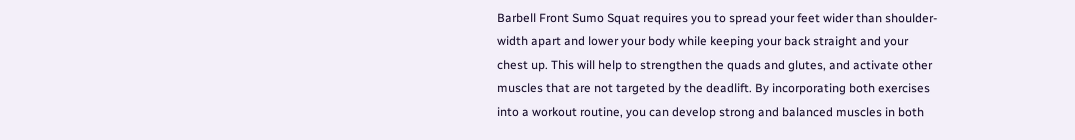Barbell Front Sumo Squat requires you to spread your feet wider than shoulder-width apart and lower your body while keeping your back straight and your chest up. This will help to strengthen the quads and glutes, and activate other muscles that are not targeted by the deadlift. By incorporating both exercises into a workout routine, you can develop strong and balanced muscles in both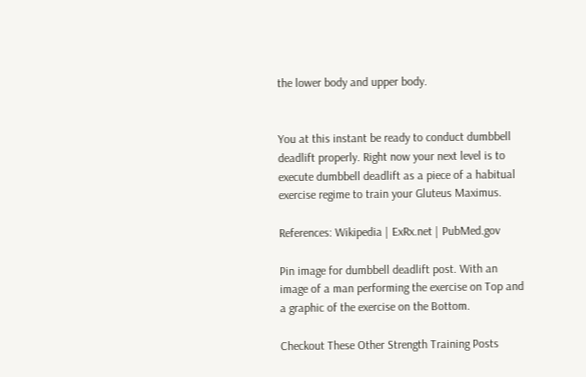the lower body and upper body.


You at this instant be ready to conduct dumbbell deadlift properly. Right now your next level is to execute dumbbell deadlift as a piece of a habitual exercise regime to train your Gluteus Maximus.

References: Wikipedia | ExRx.net | PubMed.gov

Pin image for dumbbell deadlift post. With an image of a man performing the exercise on Top and a graphic of the exercise on the Bottom.

Checkout These Other Strength Training Posts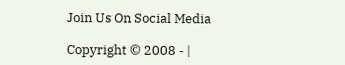Join Us On Social Media

Copyright © 2008 - |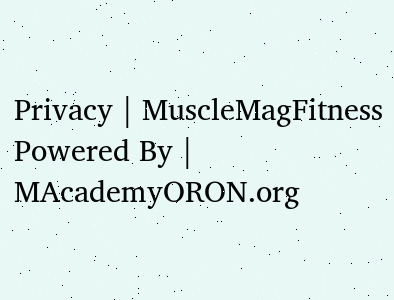Privacy | MuscleMagFitness Powered By | MAcademyORON.org